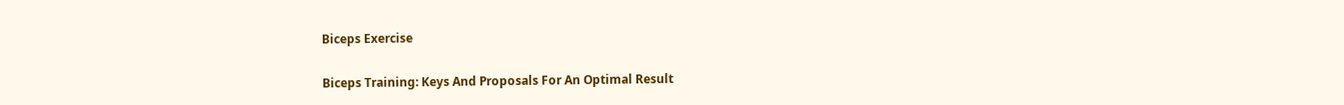Biceps Exercise

Biceps Training: Keys And Proposals For An Optimal Result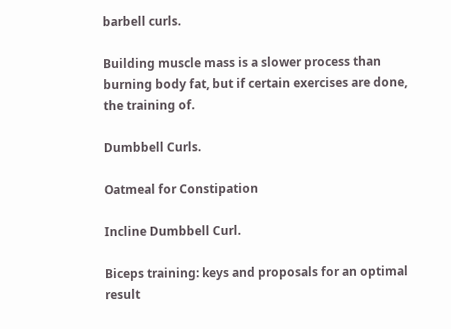barbell curls.

Building muscle mass is a slower process than burning body fat, but if certain exercises are done, the training of.

Dumbbell Curls.

Oatmeal for Constipation

Incline Dumbbell Curl.

Biceps training: keys and proposals for an optimal result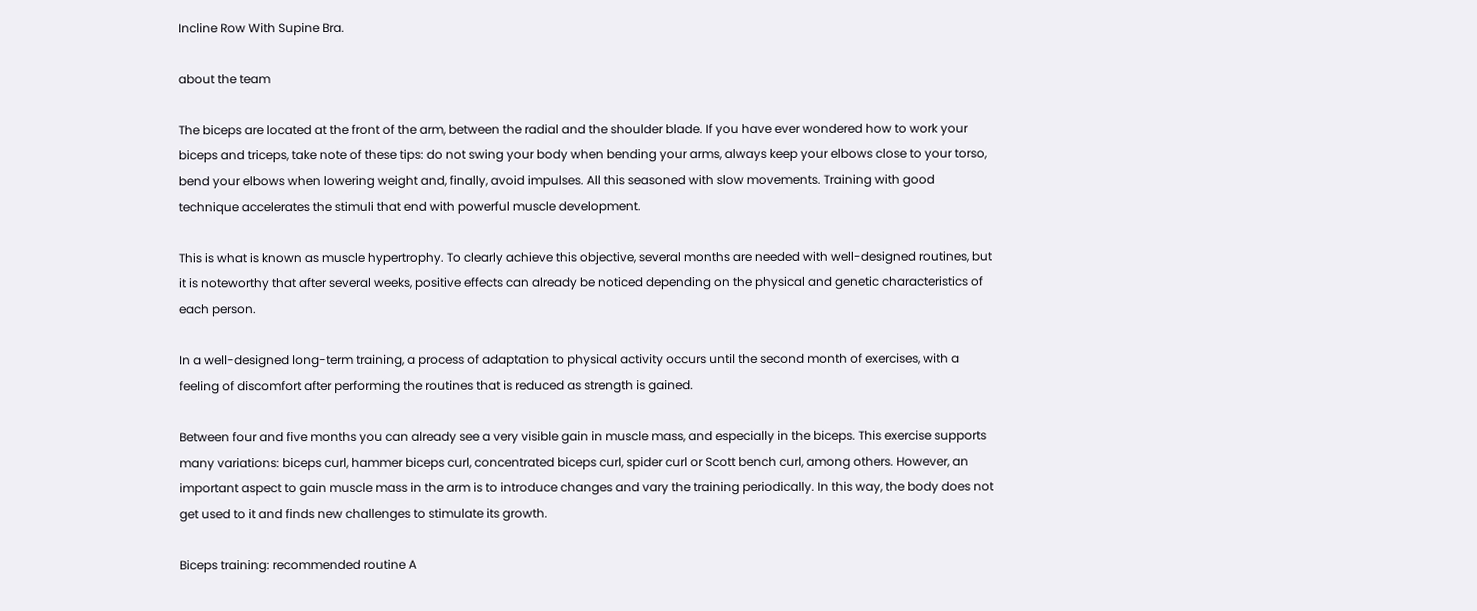Incline Row With Supine Bra.

about the team

The biceps are located at the front of the arm, between the radial and the shoulder blade. If you have ever wondered how to work your biceps and triceps, take note of these tips: do not swing your body when bending your arms, always keep your elbows close to your torso, bend your elbows when lowering weight and, finally, avoid impulses. All this seasoned with slow movements. Training with good technique accelerates the stimuli that end with powerful muscle development.

This is what is known as muscle hypertrophy. To clearly achieve this objective, several months are needed with well-designed routines, but it is noteworthy that after several weeks, positive effects can already be noticed depending on the physical and genetic characteristics of each person.

In a well-designed long-term training, a process of adaptation to physical activity occurs until the second month of exercises, with a feeling of discomfort after performing the routines that is reduced as strength is gained.

Between four and five months you can already see a very visible gain in muscle mass, and especially in the biceps. This exercise supports many variations: biceps curl, hammer biceps curl, concentrated biceps curl, spider curl or Scott bench curl, among others. However, an important aspect to gain muscle mass in the arm is to introduce changes and vary the training periodically. In this way, the body does not get used to it and finds new challenges to stimulate its growth.

Biceps training: recommended routine A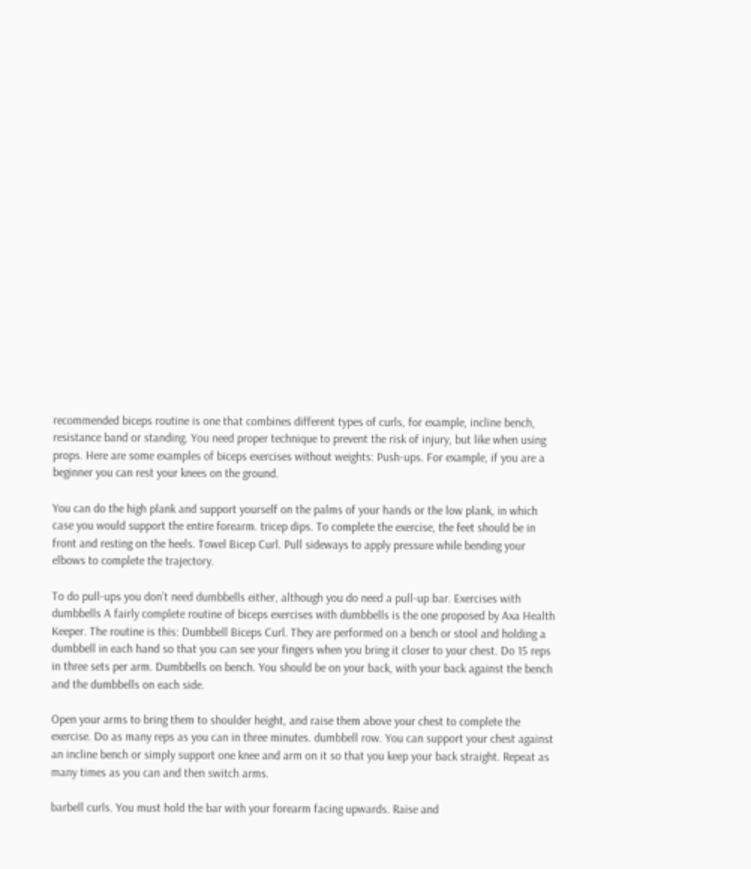recommended biceps routine is one that combines different types of curls, for example, incline bench, resistance band or standing. You need proper technique to prevent the risk of injury, but like when using props. Here are some examples of biceps exercises without weights: Push-ups. For example, if you are a beginner you can rest your knees on the ground.

You can do the high plank and support yourself on the palms of your hands or the low plank, in which case you would support the entire forearm. tricep dips. To complete the exercise, the feet should be in front and resting on the heels. Towel Bicep Curl. Pull sideways to apply pressure while bending your elbows to complete the trajectory.

To do pull-ups you don’t need dumbbells either, although you do need a pull-up bar. Exercises with dumbbells A fairly complete routine of biceps exercises with dumbbells is the one proposed by Axa Health Keeper. The routine is this: Dumbbell Biceps Curl. They are performed on a bench or stool and holding a dumbbell in each hand so that you can see your fingers when you bring it closer to your chest. Do 15 reps in three sets per arm. Dumbbells on bench. You should be on your back, with your back against the bench and the dumbbells on each side.

Open your arms to bring them to shoulder height, and raise them above your chest to complete the exercise. Do as many reps as you can in three minutes. dumbbell row. You can support your chest against an incline bench or simply support one knee and arm on it so that you keep your back straight. Repeat as many times as you can and then switch arms.

barbell curls. You must hold the bar with your forearm facing upwards. Raise and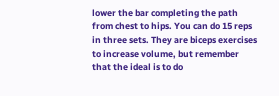lower the bar completing the path from chest to hips. You can do 15 reps in three sets. They are biceps exercises to increase volume, but remember that the ideal is to do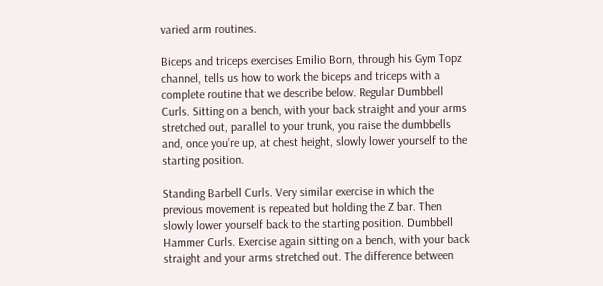varied arm routines.

Biceps and triceps exercises Emilio Born, through his Gym Topz channel, tells us how to work the biceps and triceps with a complete routine that we describe below. Regular Dumbbell Curls. Sitting on a bench, with your back straight and your arms stretched out, parallel to your trunk, you raise the dumbbells and, once you’re up, at chest height, slowly lower yourself to the starting position.

Standing Barbell Curls. Very similar exercise in which the previous movement is repeated but holding the Z bar. Then slowly lower yourself back to the starting position. Dumbbell Hammer Curls. Exercise again sitting on a bench, with your back straight and your arms stretched out. The difference between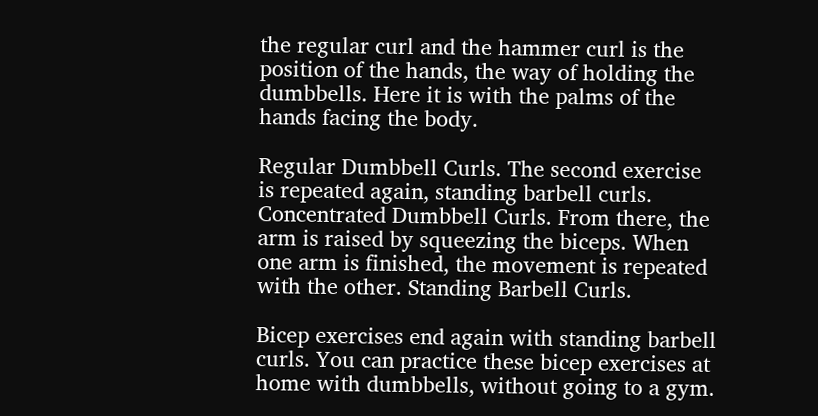the regular curl and the hammer curl is the position of the hands, the way of holding the dumbbells. Here it is with the palms of the hands facing the body.

Regular Dumbbell Curls. The second exercise is repeated again, standing barbell curls. Concentrated Dumbbell Curls. From there, the arm is raised by squeezing the biceps. When one arm is finished, the movement is repeated with the other. Standing Barbell Curls.

Bicep exercises end again with standing barbell curls. You can practice these bicep exercises at home with dumbbells, without going to a gym.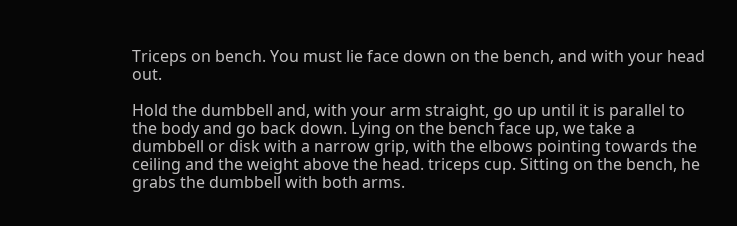Triceps on bench. You must lie face down on the bench, and with your head out.

Hold the dumbbell and, with your arm straight, go up until it is parallel to the body and go back down. Lying on the bench face up, we take a dumbbell or disk with a narrow grip, with the elbows pointing towards the ceiling and the weight above the head. triceps cup. Sitting on the bench, he grabs the dumbbell with both arms.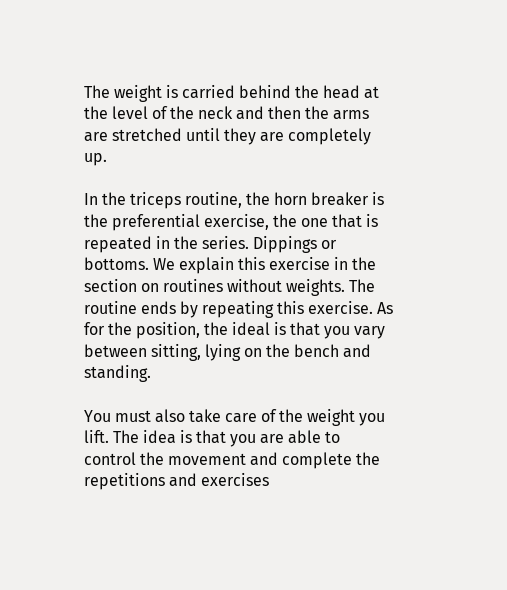The weight is carried behind the head at the level of the neck and then the arms are stretched until they are completely up.

In the triceps routine, the horn breaker is the preferential exercise, the one that is repeated in the series. Dippings or bottoms. We explain this exercise in the section on routines without weights. The routine ends by repeating this exercise. As for the position, the ideal is that you vary between sitting, lying on the bench and standing.

You must also take care of the weight you lift. The idea is that you are able to control the movement and complete the repetitions and exercises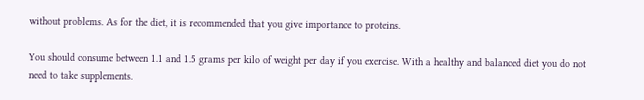without problems. As for the diet, it is recommended that you give importance to proteins.

You should consume between 1.1 and 1.5 grams per kilo of weight per day if you exercise. With a healthy and balanced diet you do not need to take supplements.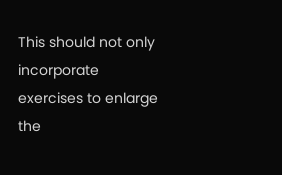This should not only incorporate exercises to enlarge the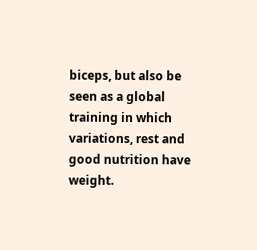biceps, but also be seen as a global training in which variations, rest and good nutrition have weight.